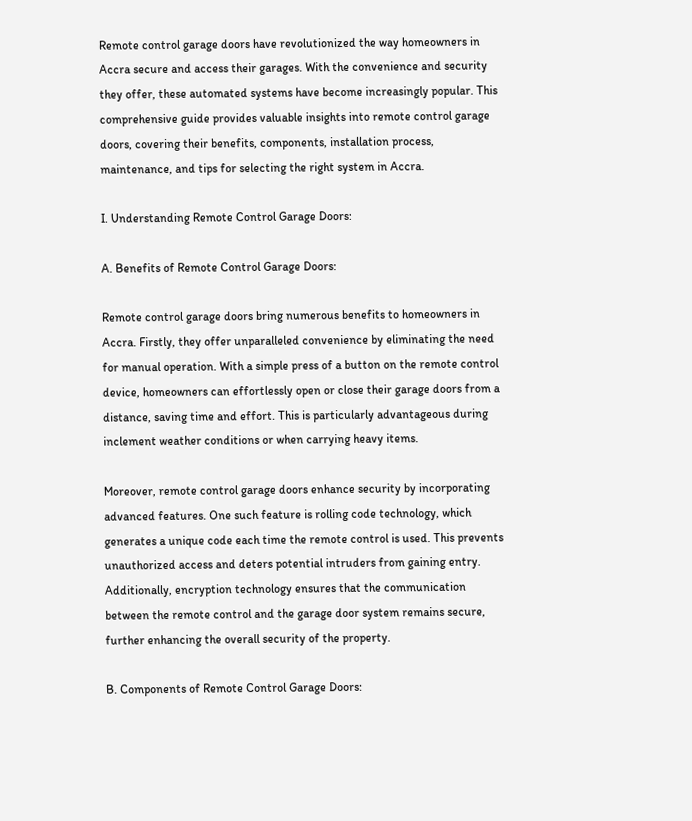Remote control garage doors have revolutionized the way homeowners in Accra secure and access their garages. With the convenience and security they offer, these automated systems have become increasingly popular. This comprehensive guide provides valuable insights into remote control garage doors, covering their benefits, components, installation process, maintenance, and tips for selecting the right system in Accra.

I. Understanding Remote Control Garage Doors:

A. Benefits of Remote Control Garage Doors:

Remote control garage doors bring numerous benefits to homeowners in Accra. Firstly, they offer unparalleled convenience by eliminating the need for manual operation. With a simple press of a button on the remote control device, homeowners can effortlessly open or close their garage doors from a distance, saving time and effort. This is particularly advantageous during inclement weather conditions or when carrying heavy items.

Moreover, remote control garage doors enhance security by incorporating advanced features. One such feature is rolling code technology, which generates a unique code each time the remote control is used. This prevents unauthorized access and deters potential intruders from gaining entry. Additionally, encryption technology ensures that the communication between the remote control and the garage door system remains secure, further enhancing the overall security of the property.

B. Components of Remote Control Garage Doors: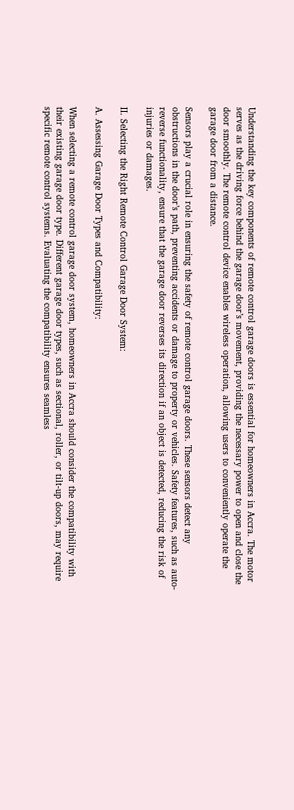Understanding the key components of remote control garage doors is essential for homeowners in Accra. The motor serves as the driving force behind the garage door’s movement, providing the necessary power to open and close the door smoothly. The remote control device enables wireless operation, allowing users to conveniently operate the garage door from a distance.

Sensors play a crucial role in ensuring the safety of remote control garage doors. These sensors detect any obstructions in the door’s path, preventing accidents or damage to property or vehicles. Safety features, such as auto-reverse functionality, ensure that the garage door reverses its direction if an object is detected, reducing the risk of injuries or damages.

II. Selecting the Right Remote Control Garage Door System:

A. Assessing Garage Door Types and Compatibility:

When selecting a remote control garage door system, homeowners in Accra should consider the compatibility with their existing garage door type. Different garage door types, such as sectional, roller, or tilt-up doors, may require specific remote control systems. Evaluating the compatibility ensures seamless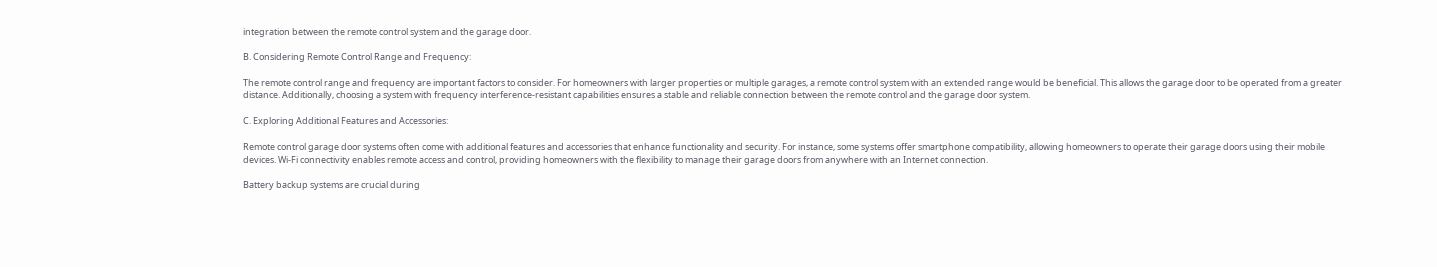integration between the remote control system and the garage door.

B. Considering Remote Control Range and Frequency:

The remote control range and frequency are important factors to consider. For homeowners with larger properties or multiple garages, a remote control system with an extended range would be beneficial. This allows the garage door to be operated from a greater distance. Additionally, choosing a system with frequency interference-resistant capabilities ensures a stable and reliable connection between the remote control and the garage door system.

C. Exploring Additional Features and Accessories:

Remote control garage door systems often come with additional features and accessories that enhance functionality and security. For instance, some systems offer smartphone compatibility, allowing homeowners to operate their garage doors using their mobile devices. Wi-Fi connectivity enables remote access and control, providing homeowners with the flexibility to manage their garage doors from anywhere with an Internet connection.

Battery backup systems are crucial during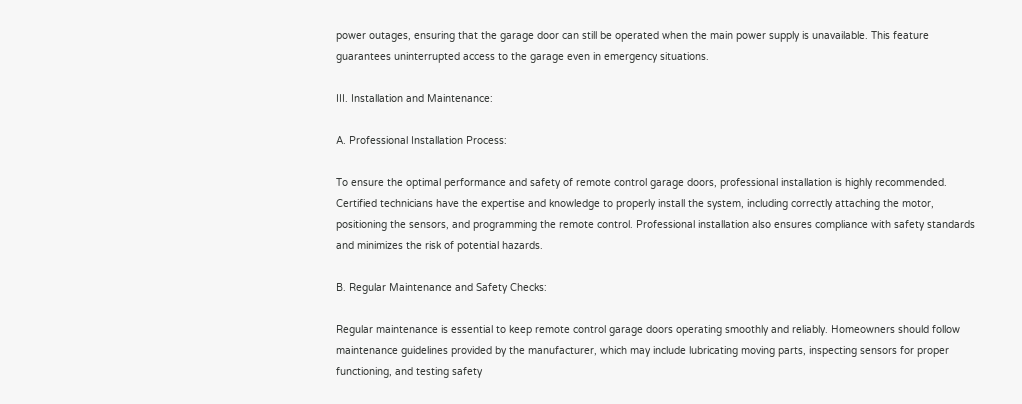power outages, ensuring that the garage door can still be operated when the main power supply is unavailable. This feature guarantees uninterrupted access to the garage even in emergency situations.

III. Installation and Maintenance:

A. Professional Installation Process:

To ensure the optimal performance and safety of remote control garage doors, professional installation is highly recommended. Certified technicians have the expertise and knowledge to properly install the system, including correctly attaching the motor, positioning the sensors, and programming the remote control. Professional installation also ensures compliance with safety standards and minimizes the risk of potential hazards.

B. Regular Maintenance and Safety Checks:

Regular maintenance is essential to keep remote control garage doors operating smoothly and reliably. Homeowners should follow maintenance guidelines provided by the manufacturer, which may include lubricating moving parts, inspecting sensors for proper functioning, and testing safety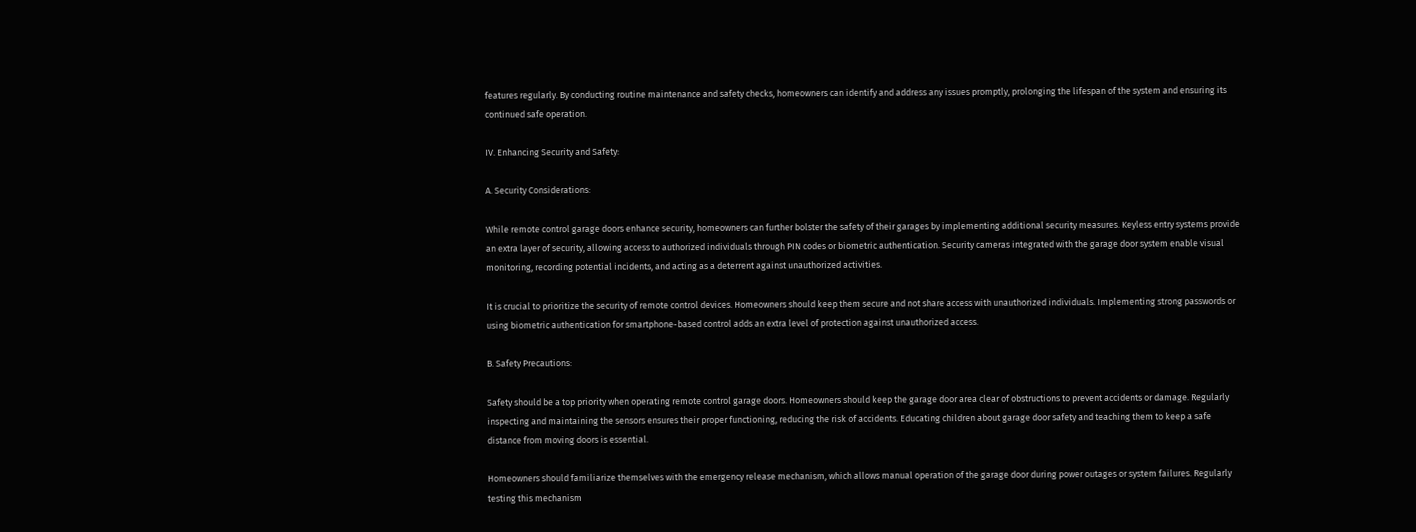features regularly. By conducting routine maintenance and safety checks, homeowners can identify and address any issues promptly, prolonging the lifespan of the system and ensuring its continued safe operation.

IV. Enhancing Security and Safety:

A. Security Considerations:

While remote control garage doors enhance security, homeowners can further bolster the safety of their garages by implementing additional security measures. Keyless entry systems provide an extra layer of security, allowing access to authorized individuals through PIN codes or biometric authentication. Security cameras integrated with the garage door system enable visual monitoring, recording potential incidents, and acting as a deterrent against unauthorized activities.

It is crucial to prioritize the security of remote control devices. Homeowners should keep them secure and not share access with unauthorized individuals. Implementing strong passwords or using biometric authentication for smartphone-based control adds an extra level of protection against unauthorized access.

B. Safety Precautions:

Safety should be a top priority when operating remote control garage doors. Homeowners should keep the garage door area clear of obstructions to prevent accidents or damage. Regularly inspecting and maintaining the sensors ensures their proper functioning, reducing the risk of accidents. Educating children about garage door safety and teaching them to keep a safe distance from moving doors is essential.

Homeowners should familiarize themselves with the emergency release mechanism, which allows manual operation of the garage door during power outages or system failures. Regularly testing this mechanism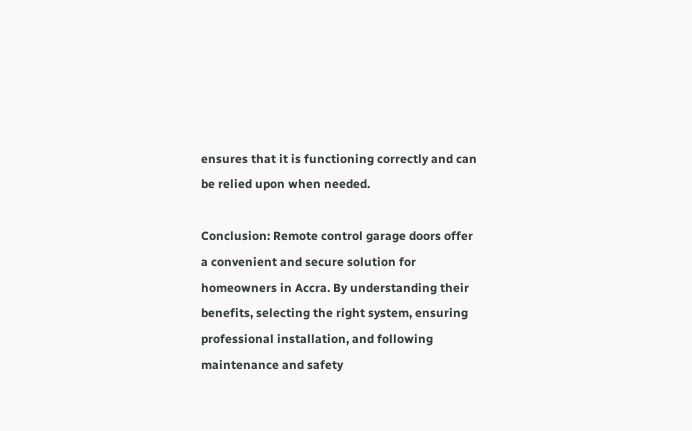ensures that it is functioning correctly and can be relied upon when needed.

Conclusion: Remote control garage doors offer a convenient and secure solution for homeowners in Accra. By understanding their benefits, selecting the right system, ensuring professional installation, and following maintenance and safety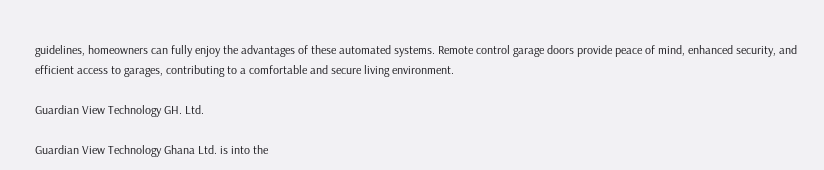guidelines, homeowners can fully enjoy the advantages of these automated systems. Remote control garage doors provide peace of mind, enhanced security, and efficient access to garages, contributing to a comfortable and secure living environment.

Guardian View Technology GH. Ltd.

Guardian View Technology Ghana Ltd. is into the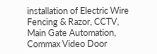installation of Electric Wire Fencing & Razor, CCTV, Main Gate Automation, Commax Video Door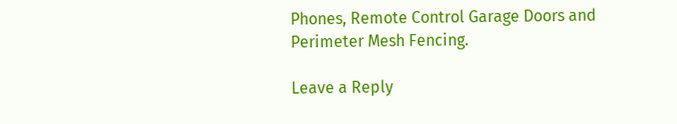Phones, Remote Control Garage Doors and Perimeter Mesh Fencing.

Leave a Reply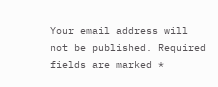Your email address will not be published. Required fields are marked *